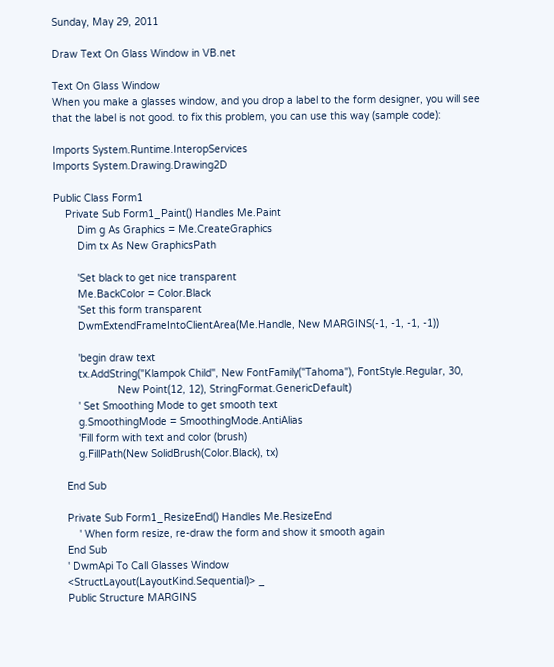Sunday, May 29, 2011

Draw Text On Glass Window in VB.net

Text On Glass Window
When you make a glasses window, and you drop a label to the form designer, you will see that the label is not good. to fix this problem, you can use this way (sample code):

Imports System.Runtime.InteropServices
Imports System.Drawing.Drawing2D

Public Class Form1
    Private Sub Form1_Paint() Handles Me.Paint
        Dim g As Graphics = Me.CreateGraphics
        Dim tx As New GraphicsPath

        'Set black to get nice transparent
        Me.BackColor = Color.Black
        'Set this form transparent
        DwmExtendFrameIntoClientArea(Me.Handle, New MARGINS(-1, -1, -1, -1))

        'begin draw text
        tx.AddString("Klampok Child", New FontFamily("Tahoma"), FontStyle.Regular, 30,
                     New Point(12, 12), StringFormat.GenericDefault)
        ' Set Smoothing Mode to get smooth text
        g.SmoothingMode = SmoothingMode.AntiAlias
        'Fill form with text and color (brush)
        g.FillPath(New SolidBrush(Color.Black), tx)

    End Sub

    Private Sub Form1_ResizeEnd() Handles Me.ResizeEnd
        ' When form resize, re-draw the form and show it smooth again
    End Sub
    ' DwmApi To Call Glasses Window
    <StructLayout(LayoutKind.Sequential)> _
    Public Structure MARGINS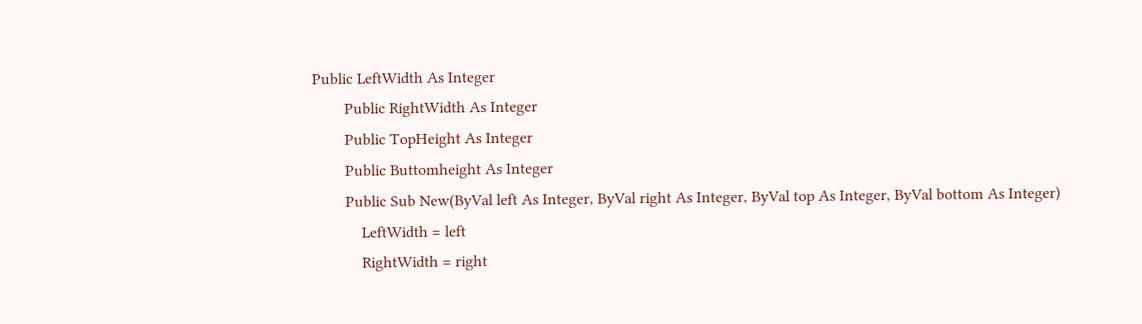Public LeftWidth As Integer
        Public RightWidth As Integer
        Public TopHeight As Integer
        Public Buttomheight As Integer
        Public Sub New(ByVal left As Integer, ByVal right As Integer, ByVal top As Integer, ByVal bottom As Integer)
            LeftWidth = left
            RightWidth = right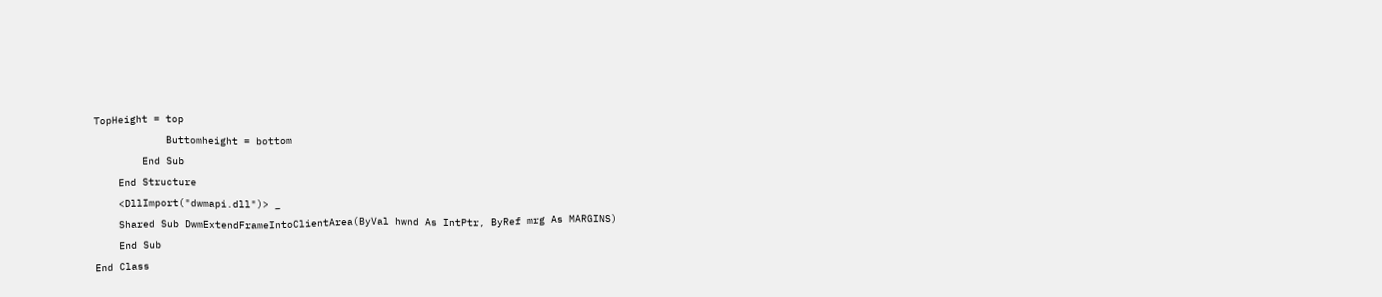TopHeight = top
            Buttomheight = bottom
        End Sub
    End Structure
    <DllImport("dwmapi.dll")> _
    Shared Sub DwmExtendFrameIntoClientArea(ByVal hwnd As IntPtr, ByRef mrg As MARGINS)
    End Sub
End Class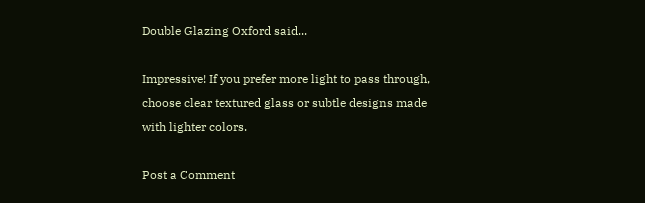Double Glazing Oxford said...

Impressive! If you prefer more light to pass through, choose clear textured glass or subtle designs made with lighter colors.

Post a Comment